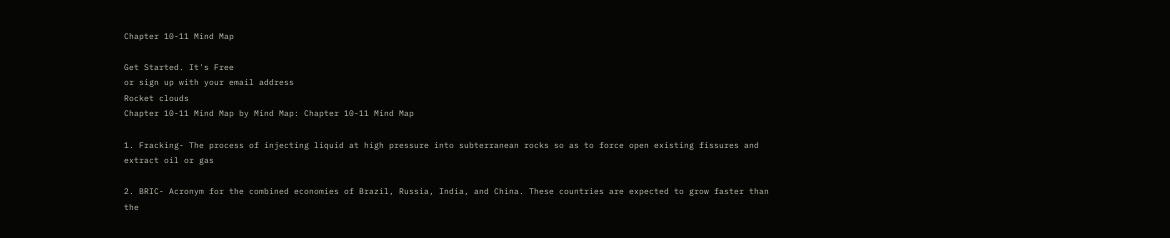Chapter 10-11 Mind Map

Get Started. It's Free
or sign up with your email address
Rocket clouds
Chapter 10-11 Mind Map by Mind Map: Chapter 10-11 Mind Map

1. Fracking- The process of injecting liquid at high pressure into subterranean rocks so as to force open existing fissures and extract oil or gas

2. BRIC- Acronym for the combined economies of Brazil, Russia, India, and China. These countries are expected to grow faster than the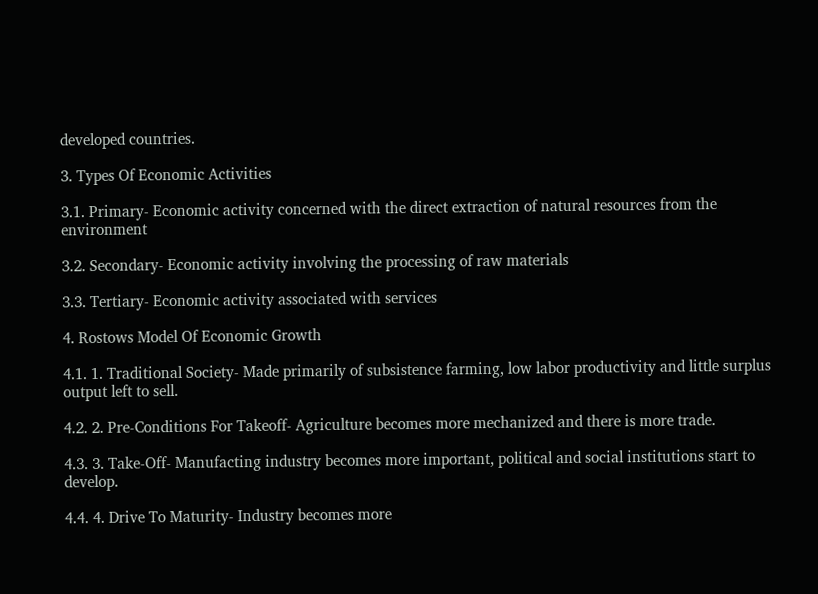developed countries.

3. Types Of Economic Activities

3.1. Primary- Economic activity concerned with the direct extraction of natural resources from the environment

3.2. Secondary- Economic activity involving the processing of raw materials

3.3. Tertiary- Economic activity associated with services

4. Rostows Model Of Economic Growth

4.1. 1. Traditional Society- Made primarily of subsistence farming, low labor productivity and little surplus output left to sell.

4.2. 2. Pre-Conditions For Takeoff- Agriculture becomes more mechanized and there is more trade.

4.3. 3. Take-Off- Manufacting industry becomes more important, political and social institutions start to develop.

4.4. 4. Drive To Maturity- Industry becomes more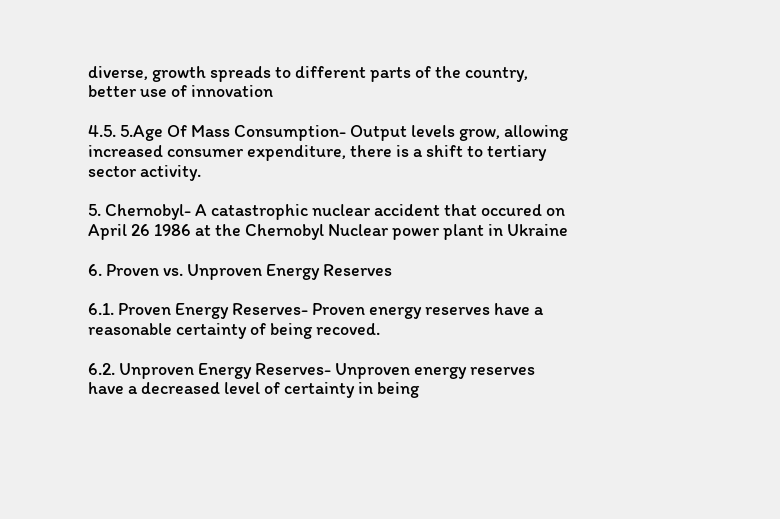diverse, growth spreads to different parts of the country, better use of innovation

4.5. 5.Age Of Mass Consumption- Output levels grow, allowing increased consumer expenditure, there is a shift to tertiary sector activity.

5. Chernobyl- A catastrophic nuclear accident that occured on April 26 1986 at the Chernobyl Nuclear power plant in Ukraine

6. Proven vs. Unproven Energy Reserves

6.1. Proven Energy Reserves- Proven energy reserves have a reasonable certainty of being recoved.

6.2. Unproven Energy Reserves- Unproven energy reserves have a decreased level of certainty in being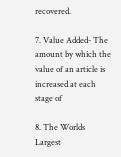recovered.

7. Value Added- The amount by which the value of an article is increased at each stage of

8. The Worlds Largest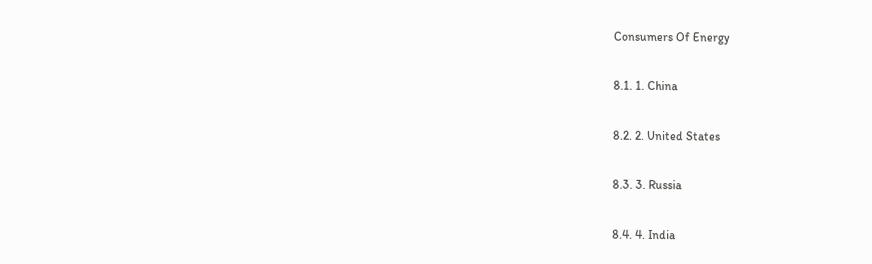Consumers Of Energy

8.1. 1. China

8.2. 2. United States

8.3. 3. Russia

8.4. 4. India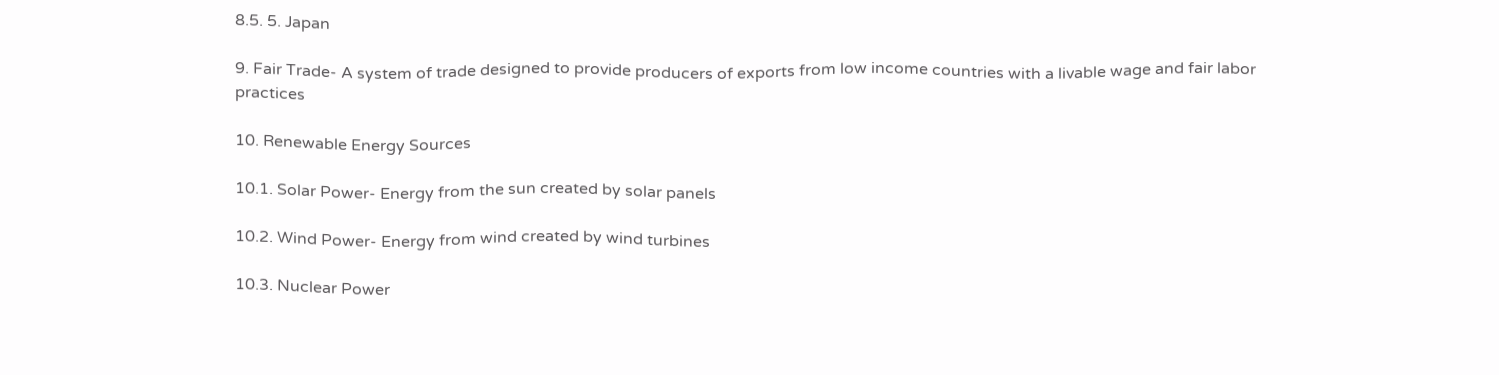8.5. 5. Japan

9. Fair Trade- A system of trade designed to provide producers of exports from low income countries with a livable wage and fair labor practices

10. Renewable Energy Sources

10.1. Solar Power- Energy from the sun created by solar panels

10.2. Wind Power- Energy from wind created by wind turbines

10.3. Nuclear Power